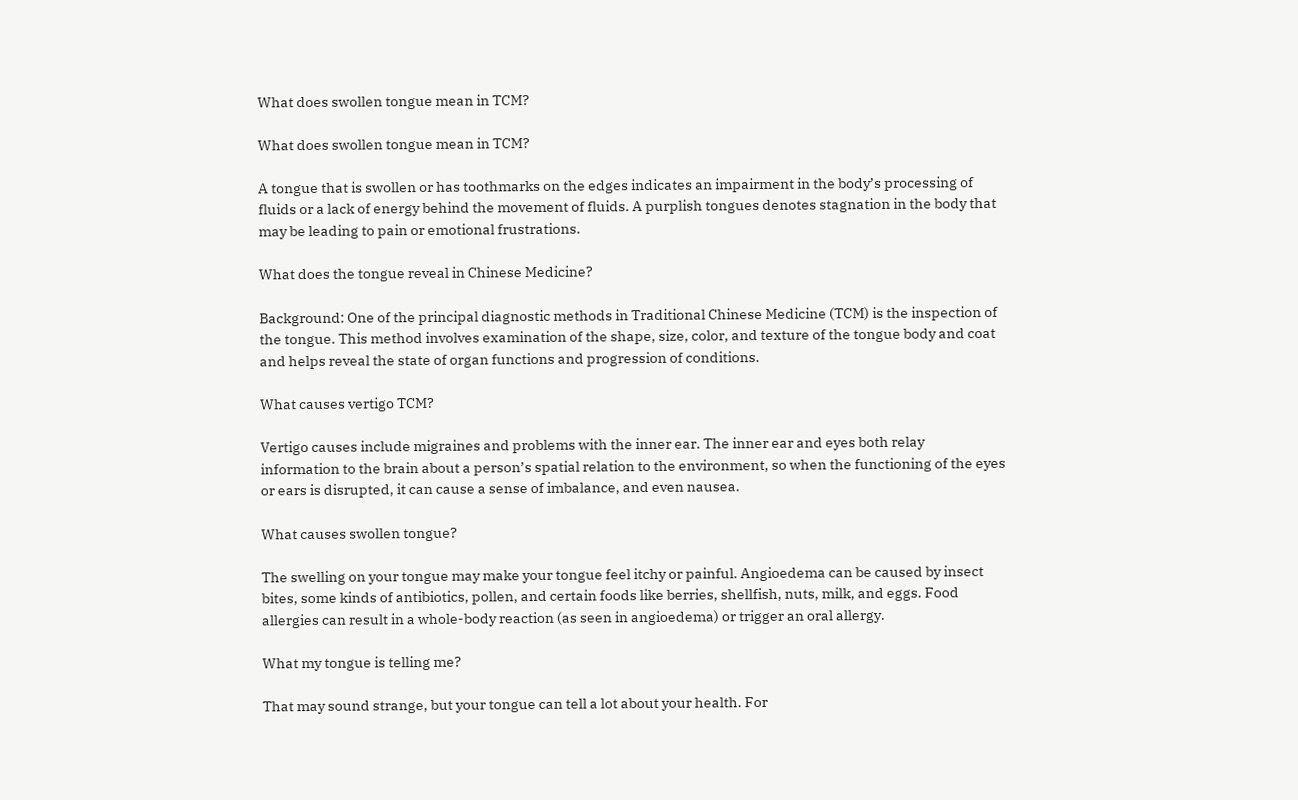What does swollen tongue mean in TCM?

What does swollen tongue mean in TCM?

A tongue that is swollen or has toothmarks on the edges indicates an impairment in the body’s processing of fluids or a lack of energy behind the movement of fluids. A purplish tongues denotes stagnation in the body that may be leading to pain or emotional frustrations.

What does the tongue reveal in Chinese Medicine?

Background: One of the principal diagnostic methods in Traditional Chinese Medicine (TCM) is the inspection of the tongue. This method involves examination of the shape, size, color, and texture of the tongue body and coat and helps reveal the state of organ functions and progression of conditions.

What causes vertigo TCM?

Vertigo causes include migraines and problems with the inner ear. The inner ear and eyes both relay information to the brain about a person’s spatial relation to the environment, so when the functioning of the eyes or ears is disrupted, it can cause a sense of imbalance, and even nausea.

What causes swollen tongue?

The swelling on your tongue may make your tongue feel itchy or painful. Angioedema can be caused by insect bites, some kinds of antibiotics, pollen, and certain foods like berries, shellfish, nuts, milk, and eggs. Food allergies can result in a whole-body reaction (as seen in angioedema) or trigger an oral allergy.

What my tongue is telling me?

That may sound strange, but your tongue can tell a lot about your health. For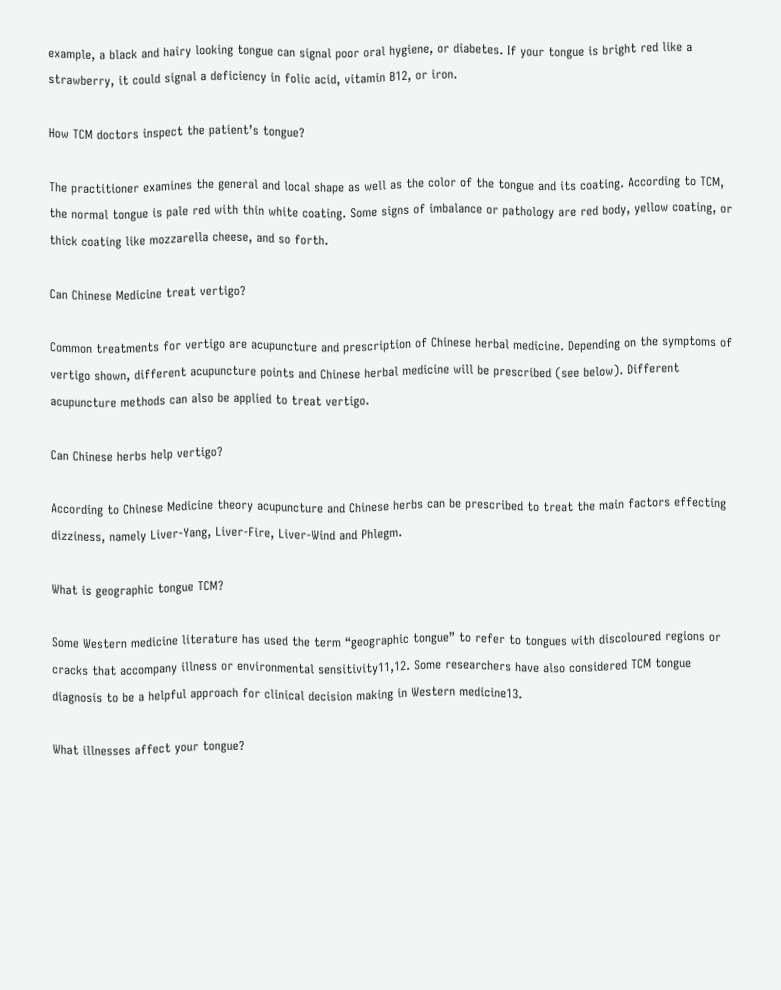example, a black and hairy looking tongue can signal poor oral hygiene, or diabetes. If your tongue is bright red like a strawberry, it could signal a deficiency in folic acid, vitamin B12, or iron.

How TCM doctors inspect the patient’s tongue?

The practitioner examines the general and local shape as well as the color of the tongue and its coating. According to TCM, the normal tongue is pale red with thin white coating. Some signs of imbalance or pathology are red body, yellow coating, or thick coating like mozzarella cheese, and so forth.

Can Chinese Medicine treat vertigo?

Common treatments for vertigo are acupuncture and prescription of Chinese herbal medicine. Depending on the symptoms of vertigo shown, different acupuncture points and Chinese herbal medicine will be prescribed (see below). Different acupuncture methods can also be applied to treat vertigo.

Can Chinese herbs help vertigo?

According to Chinese Medicine theory acupuncture and Chinese herbs can be prescribed to treat the main factors effecting dizziness, namely Liver-Yang, Liver-Fire, Liver-Wind and Phlegm.

What is geographic tongue TCM?

Some Western medicine literature has used the term “geographic tongue” to refer to tongues with discoloured regions or cracks that accompany illness or environmental sensitivity11,12. Some researchers have also considered TCM tongue diagnosis to be a helpful approach for clinical decision making in Western medicine13.

What illnesses affect your tongue?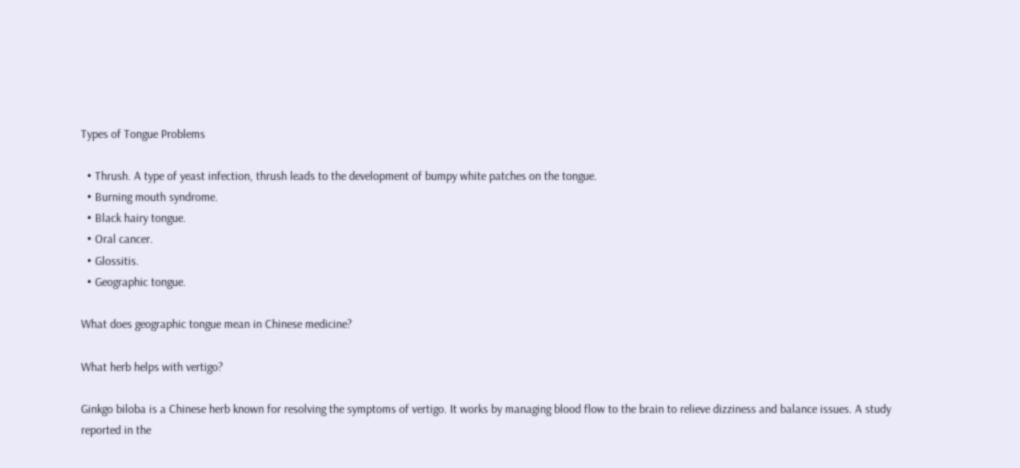Types of Tongue Problems

  • Thrush. A type of yeast infection, thrush leads to the development of bumpy white patches on the tongue.
  • Burning mouth syndrome.
  • Black hairy tongue.
  • Oral cancer.
  • Glossitis.
  • Geographic tongue.

What does geographic tongue mean in Chinese medicine?

What herb helps with vertigo?

Ginkgo biloba is a Chinese herb known for resolving the symptoms of vertigo. It works by managing blood flow to the brain to relieve dizziness and balance issues. A study reported in the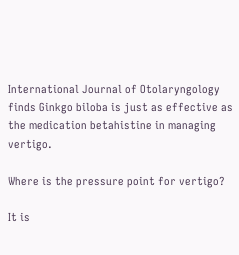International Journal of Otolaryngology finds Ginkgo biloba is just as effective as the medication betahistine in managing vertigo.

Where is the pressure point for vertigo?

It is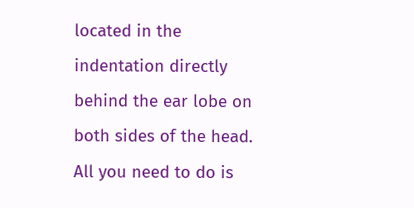located in the indentation directly behind the ear lobe on both sides of the head. All you need to do is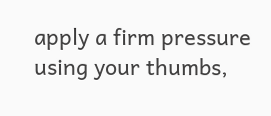apply a firm pressure using your thumbs,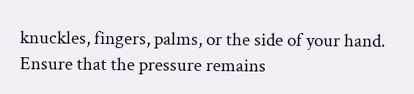knuckles, fingers, palms, or the side of your hand. Ensure that the pressure remains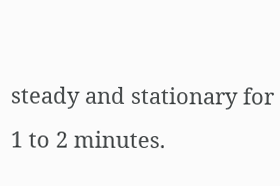steady and stationary for 1 to 2 minutes.